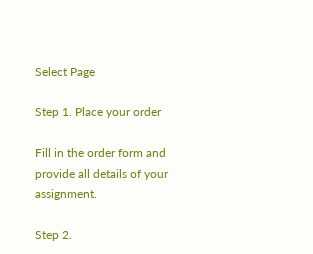Select Page

Step 1. Place your order

Fill in the order form and provide all details of your assignment.

Step 2.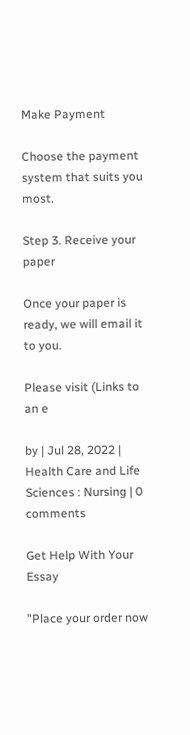Make Payment

Choose the payment system that suits you most.

Step 3. Receive your paper

Once your paper is ready, we will email it to you.

Please visit (Links to an e

by | Jul 28, 2022 | Health Care and Life Sciences : Nursing | 0 comments

Get Help With Your Essay

"Place your order now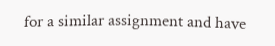for a similar assignment and have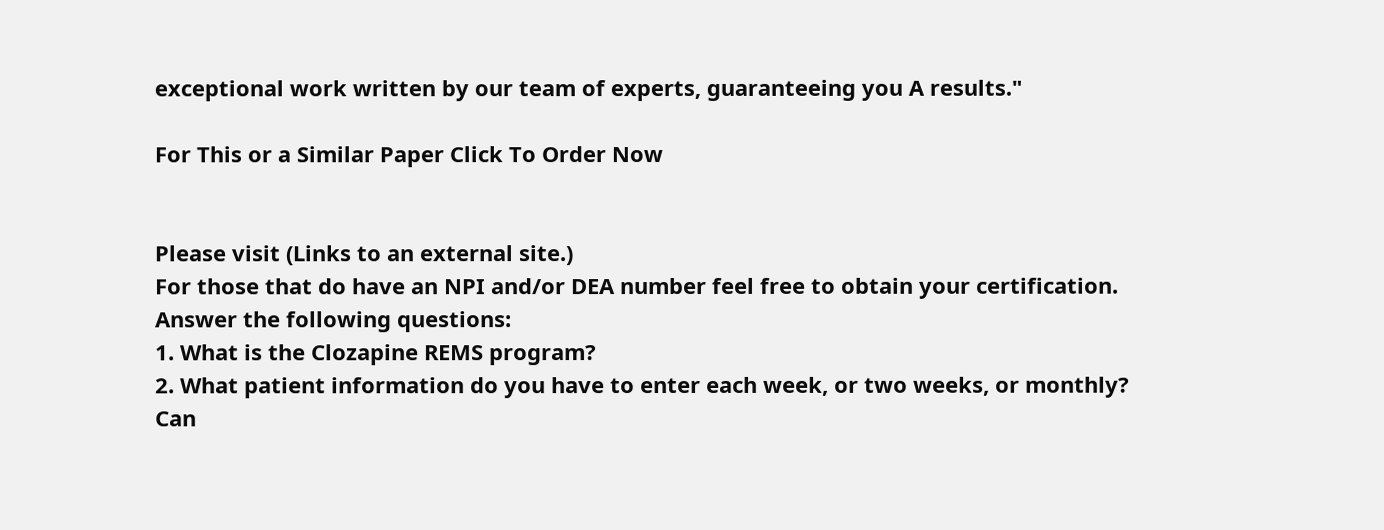exceptional work written by our team of experts, guaranteeing you A results."

For This or a Similar Paper Click To Order Now


Please visit (Links to an external site.)
For those that do have an NPI and/or DEA number feel free to obtain your certification.
Answer the following questions:
1. What is the Clozapine REMS program?
2. What patient information do you have to enter each week, or two weeks, or monthly?
Can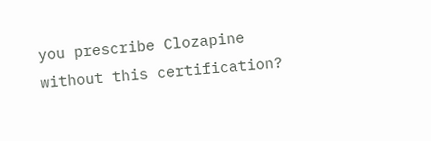you prescribe Clozapine without this certification?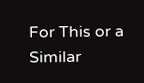For This or a Similar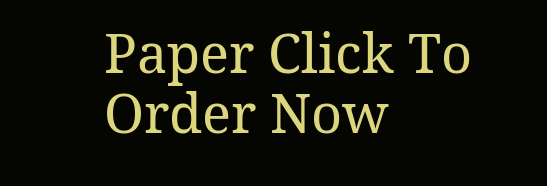Paper Click To Order Now